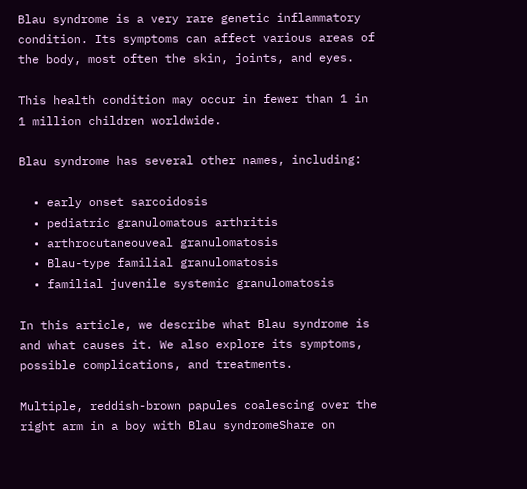Blau syndrome is a very rare genetic inflammatory condition. Its symptoms can affect various areas of the body, most often the skin, joints, and eyes.

This health condition may occur in fewer than 1 in 1 million children worldwide.

Blau syndrome has several other names, including:

  • early onset sarcoidosis
  • pediatric granulomatous arthritis
  • arthrocutaneouveal granulomatosis
  • Blau-type familial granulomatosis
  • familial juvenile systemic granulomatosis

In this article, we describe what Blau syndrome is and what causes it. We also explore its symptoms, possible complications, and treatments.

Multiple, reddish-brown papules coalescing over the right arm in a boy with Blau syndromeShare on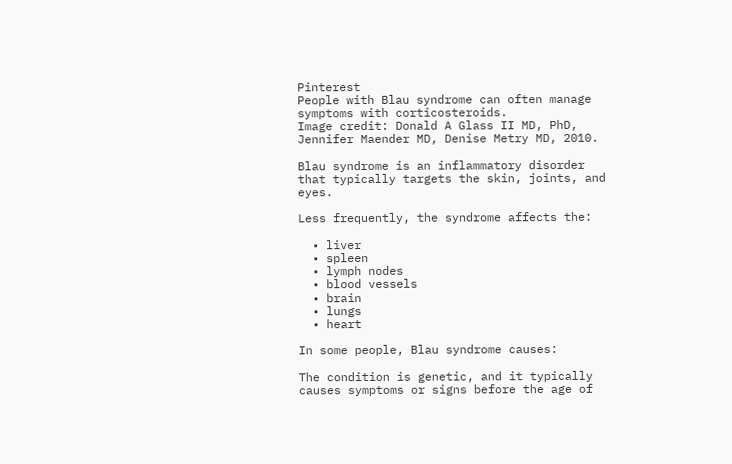Pinterest
People with Blau syndrome can often manage symptoms with corticosteroids.
Image credit: Donald A Glass II MD, PhD, Jennifer Maender MD, Denise Metry MD, 2010.

Blau syndrome is an inflammatory disorder that typically targets the skin, joints, and eyes.

Less frequently, the syndrome affects the:

  • liver
  • spleen
  • lymph nodes
  • blood vessels
  • brain
  • lungs
  • heart

In some people, Blau syndrome causes:

The condition is genetic, and it typically causes symptoms or signs before the age of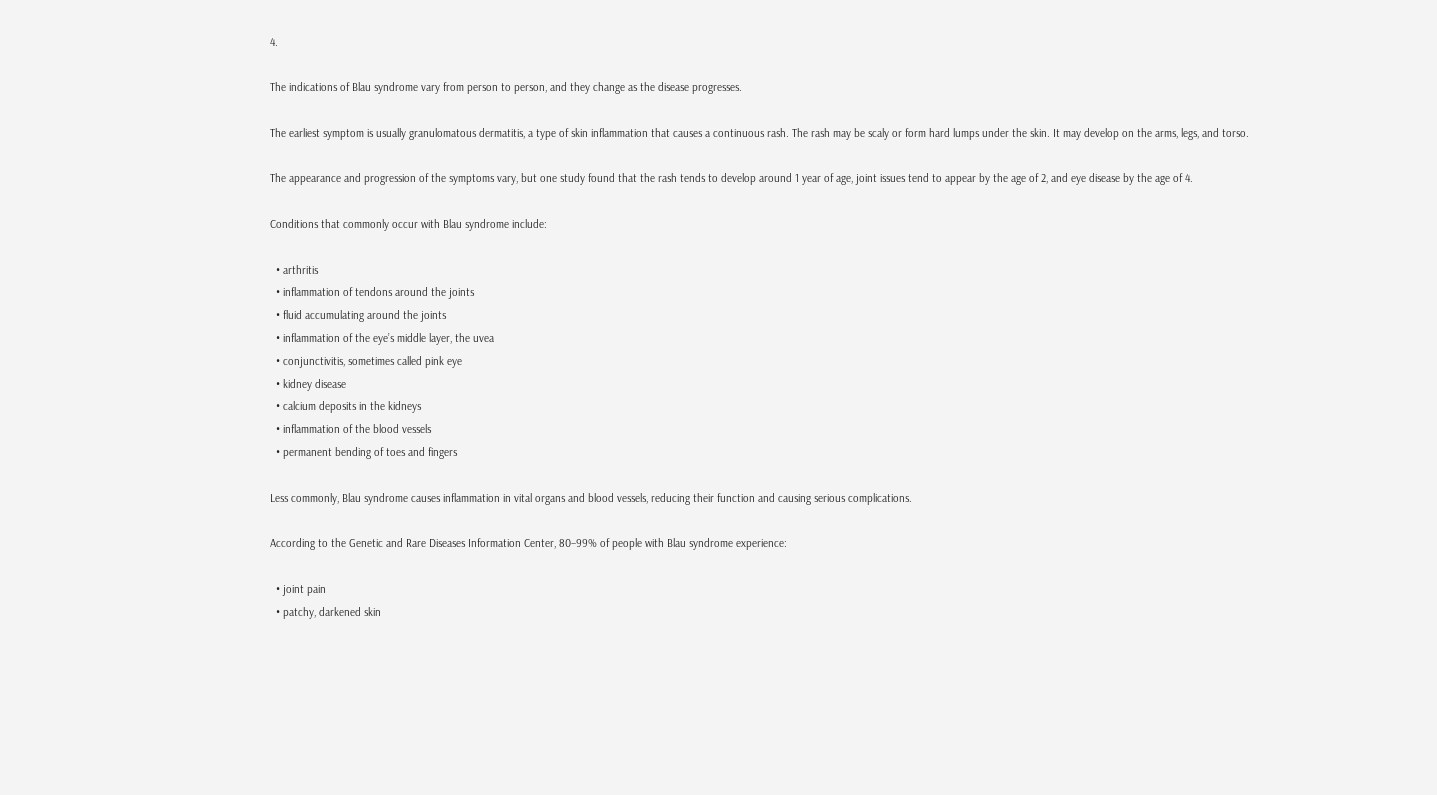4.

The indications of Blau syndrome vary from person to person, and they change as the disease progresses.

The earliest symptom is usually granulomatous dermatitis, a type of skin inflammation that causes a continuous rash. The rash may be scaly or form hard lumps under the skin. It may develop on the arms, legs, and torso.

The appearance and progression of the symptoms vary, but one study found that the rash tends to develop around 1 year of age, joint issues tend to appear by the age of 2, and eye disease by the age of 4.

Conditions that commonly occur with Blau syndrome include:

  • arthritis
  • inflammation of tendons around the joints
  • fluid accumulating around the joints
  • inflammation of the eye’s middle layer, the uvea
  • conjunctivitis, sometimes called pink eye
  • kidney disease
  • calcium deposits in the kidneys
  • inflammation of the blood vessels
  • permanent bending of toes and fingers

Less commonly, Blau syndrome causes inflammation in vital organs and blood vessels, reducing their function and causing serious complications.

According to the Genetic and Rare Diseases Information Center, 80–99% of people with Blau syndrome experience:

  • joint pain
  • patchy, darkened skin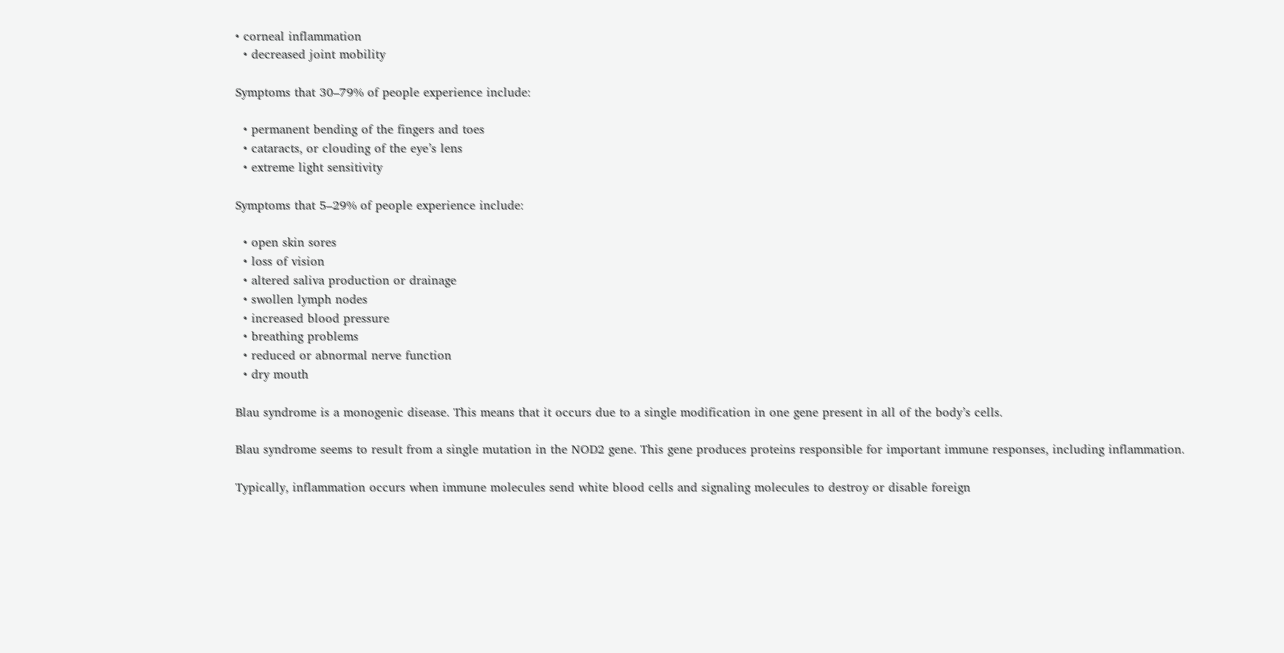• corneal inflammation
  • decreased joint mobility

Symptoms that 30–79% of people experience include:

  • permanent bending of the fingers and toes
  • cataracts, or clouding of the eye’s lens
  • extreme light sensitivity

Symptoms that 5–29% of people experience include:

  • open skin sores
  • loss of vision
  • altered saliva production or drainage
  • swollen lymph nodes
  • increased blood pressure
  • breathing problems
  • reduced or abnormal nerve function
  • dry mouth

Blau syndrome is a monogenic disease. This means that it occurs due to a single modification in one gene present in all of the body’s cells.

Blau syndrome seems to result from a single mutation in the NOD2 gene. This gene produces proteins responsible for important immune responses, including inflammation.

Typically, inflammation occurs when immune molecules send white blood cells and signaling molecules to destroy or disable foreign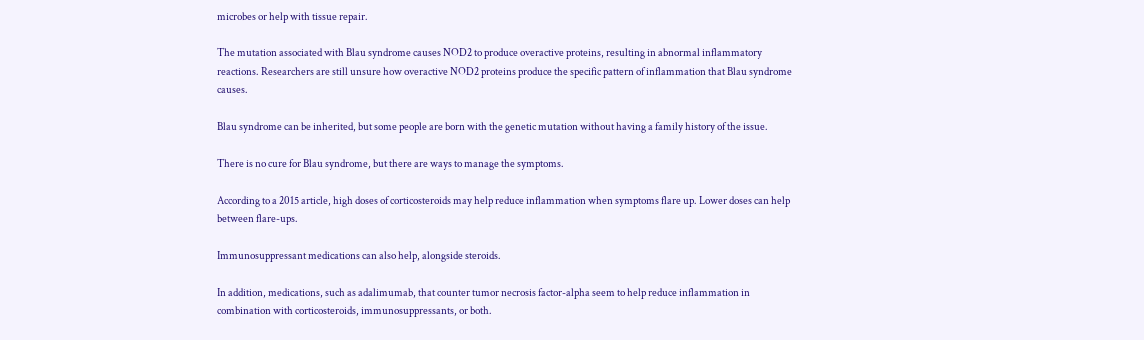microbes or help with tissue repair.

The mutation associated with Blau syndrome causes NOD2 to produce overactive proteins, resulting in abnormal inflammatory reactions. Researchers are still unsure how overactive NOD2 proteins produce the specific pattern of inflammation that Blau syndrome causes.

Blau syndrome can be inherited, but some people are born with the genetic mutation without having a family history of the issue.

There is no cure for Blau syndrome, but there are ways to manage the symptoms.

According to a 2015 article, high doses of corticosteroids may help reduce inflammation when symptoms flare up. Lower doses can help between flare-ups.

Immunosuppressant medications can also help, alongside steroids.

In addition, medications, such as adalimumab, that counter tumor necrosis factor-alpha seem to help reduce inflammation in combination with corticosteroids, immunosuppressants, or both.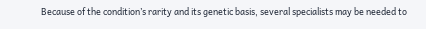Because of the condition’s rarity and its genetic basis, several specialists may be needed to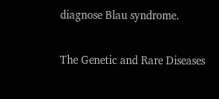diagnose Blau syndrome.

The Genetic and Rare Diseases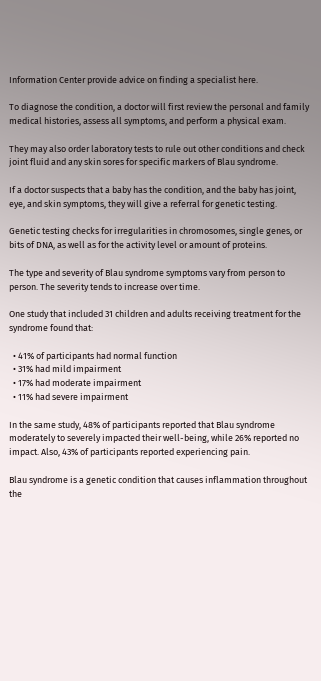Information Center provide advice on finding a specialist here.

To diagnose the condition, a doctor will first review the personal and family medical histories, assess all symptoms, and perform a physical exam.

They may also order laboratory tests to rule out other conditions and check joint fluid and any skin sores for specific markers of Blau syndrome.

If a doctor suspects that a baby has the condition, and the baby has joint, eye, and skin symptoms, they will give a referral for genetic testing.

Genetic testing checks for irregularities in chromosomes, single genes, or bits of DNA, as well as for the activity level or amount of proteins.

The type and severity of Blau syndrome symptoms vary from person to person. The severity tends to increase over time.

One study that included 31 children and adults receiving treatment for the syndrome found that:

  • 41% of participants had normal function
  • 31% had mild impairment
  • 17% had moderate impairment
  • 11% had severe impairment

In the same study, 48% of participants reported that Blau syndrome moderately to severely impacted their well-being, while 26% reported no impact. Also, 43% of participants reported experiencing pain.

Blau syndrome is a genetic condition that causes inflammation throughout the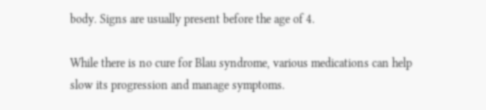body. Signs are usually present before the age of 4.

While there is no cure for Blau syndrome, various medications can help slow its progression and manage symptoms.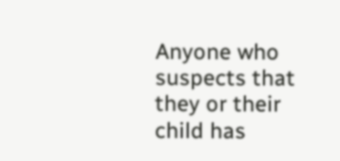Anyone who suspects that they or their child has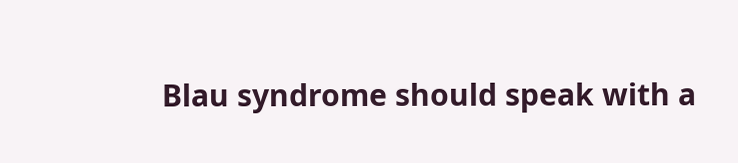Blau syndrome should speak with a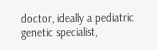doctor, ideally a pediatric genetic specialist,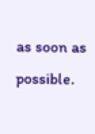as soon as possible.